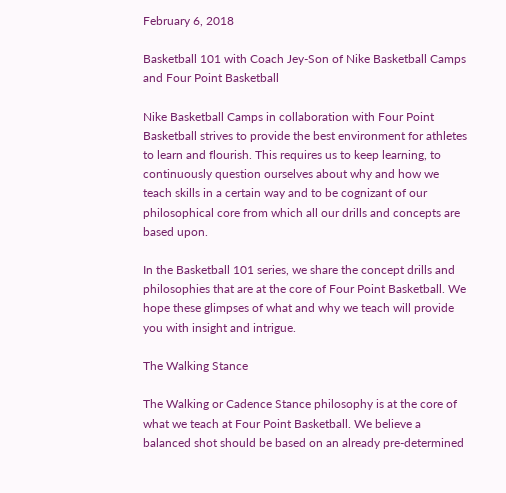February 6, 2018

Basketball 101 with Coach Jey-Son of Nike Basketball Camps and Four Point Basketball

Nike Basketball Camps in collaboration with Four Point Basketball strives to provide the best environment for athletes to learn and flourish. This requires us to keep learning, to continuously question ourselves about why and how we teach skills in a certain way and to be cognizant of our philosophical core from which all our drills and concepts are based upon.

In the Basketball 101 series, we share the concept drills and philosophies that are at the core of Four Point Basketball. We hope these glimpses of what and why we teach will provide you with insight and intrigue.

The Walking Stance

The Walking or Cadence Stance philosophy is at the core of what we teach at Four Point Basketball. We believe a balanced shot should be based on an already pre-determined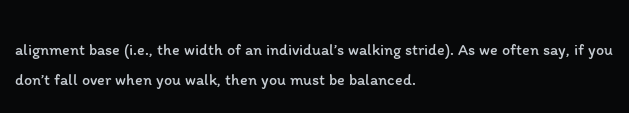alignment base (i.e., the width of an individual’s walking stride). As we often say, if you don’t fall over when you walk, then you must be balanced.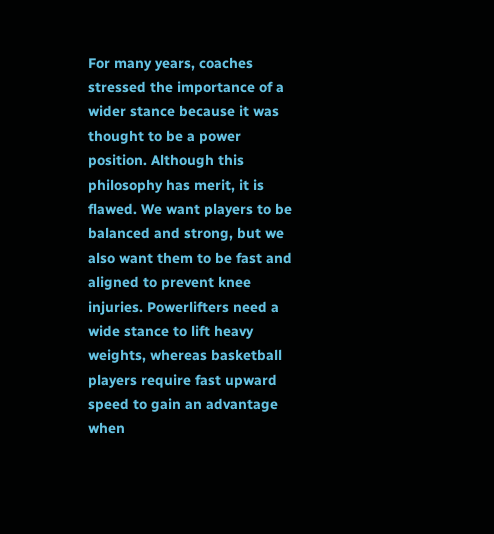For many years, coaches stressed the importance of a wider stance because it was thought to be a power position. Although this philosophy has merit, it is flawed. We want players to be balanced and strong, but we also want them to be fast and aligned to prevent knee injuries. Powerlifters need a wide stance to lift heavy weights, whereas basketball players require fast upward speed to gain an advantage when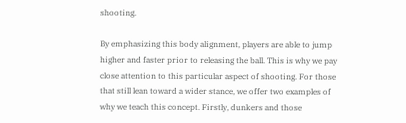shooting.

By emphasizing this body alignment, players are able to jump higher and faster prior to releasing the ball. This is why we pay close attention to this particular aspect of shooting. For those that still lean toward a wider stance, we offer two examples of why we teach this concept. Firstly, dunkers and those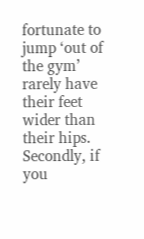fortunate to jump ‘out of the gym’ rarely have their feet wider than their hips. Secondly, if you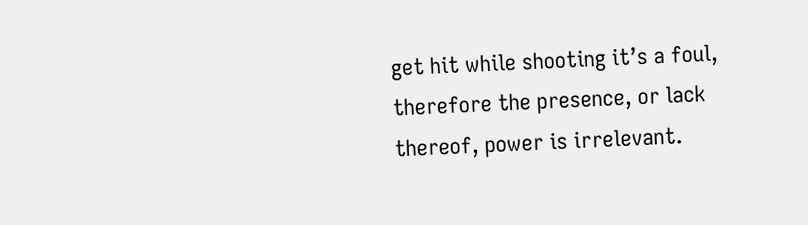get hit while shooting it’s a foul, therefore the presence, or lack thereof, power is irrelevant.